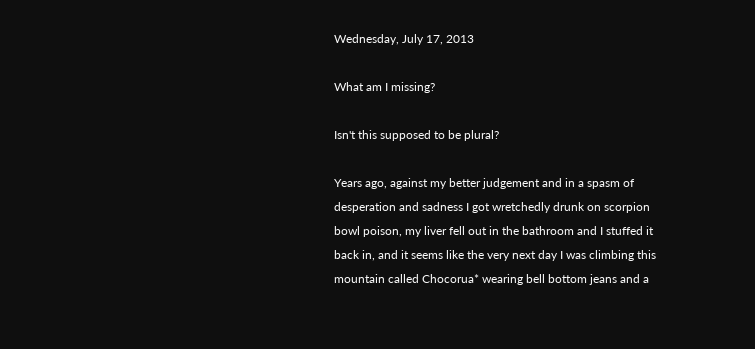Wednesday, July 17, 2013

What am I missing?

Isn't this supposed to be plural?

Years ago, against my better judgement and in a spasm of desperation and sadness I got wretchedly drunk on scorpion bowl poison, my liver fell out in the bathroom and I stuffed it back in, and it seems like the very next day I was climbing this mountain called Chocorua* wearing bell bottom jeans and a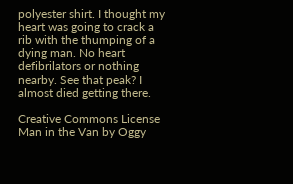polyester shirt. I thought my heart was going to crack a rib with the thumping of a dying man. No heart defibrilators or nothing nearby. See that peak? I almost died getting there.

Creative Commons License
Man in the Van by Oggy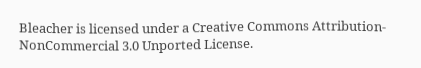Bleacher is licensed under a Creative Commons Attribution-NonCommercial 3.0 Unported License.